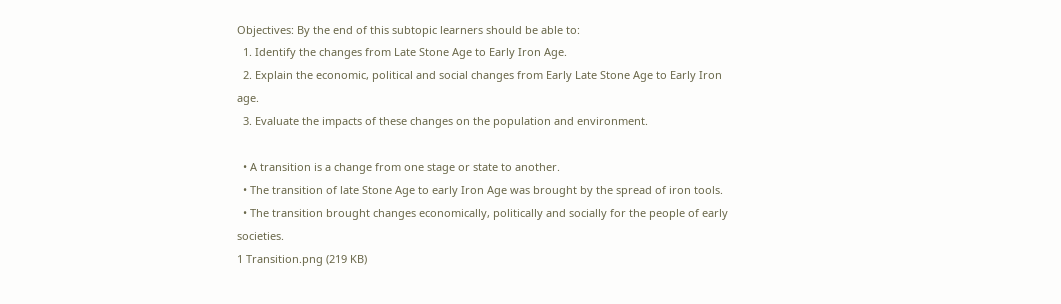Objectives: By the end of this subtopic learners should be able to:
  1. Identify the changes from Late Stone Age to Early Iron Age.
  2. Explain the economic, political and social changes from Early Late Stone Age to Early Iron age.
  3. Evaluate the impacts of these changes on the population and environment.

  • A transition is a change from one stage or state to another.
  • The transition of late Stone Age to early Iron Age was brought by the spread of iron tools.
  • The transition brought changes economically, politically and socially for the people of early societies.
1 Transition.png (219 KB)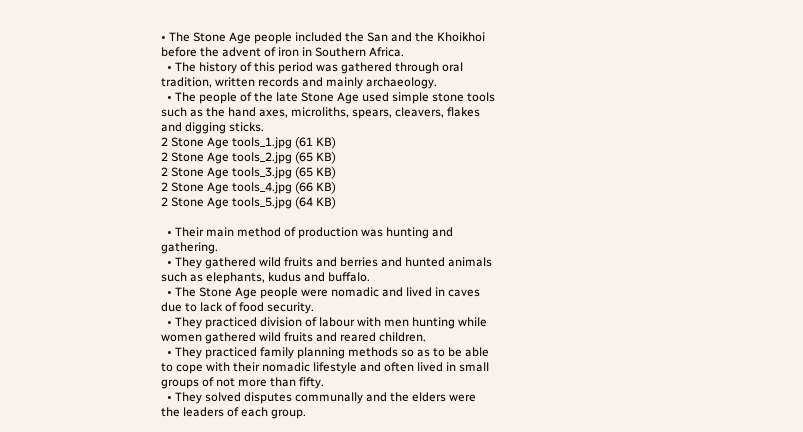• The Stone Age people included the San and the Khoikhoi before the advent of iron in Southern Africa.
  • The history of this period was gathered through oral tradition, written records and mainly archaeology.
  • The people of the late Stone Age used simple stone tools such as the hand axes, microliths, spears, cleavers, flakes and digging sticks.
2 Stone Age tools_1.jpg (61 KB)
2 Stone Age tools_2.jpg (65 KB)
2 Stone Age tools_3.jpg (65 KB)
2 Stone Age tools_4.jpg (66 KB)
2 Stone Age tools_5.jpg (64 KB)

  • Their main method of production was hunting and gathering.
  • They gathered wild fruits and berries and hunted animals such as elephants, kudus and buffalo.
  • The Stone Age people were nomadic and lived in caves due to lack of food security.
  • They practiced division of labour with men hunting while women gathered wild fruits and reared children.
  • They practiced family planning methods so as to be able to cope with their nomadic lifestyle and often lived in small groups of not more than fifty.
  • They solved disputes communally and the elders were the leaders of each group.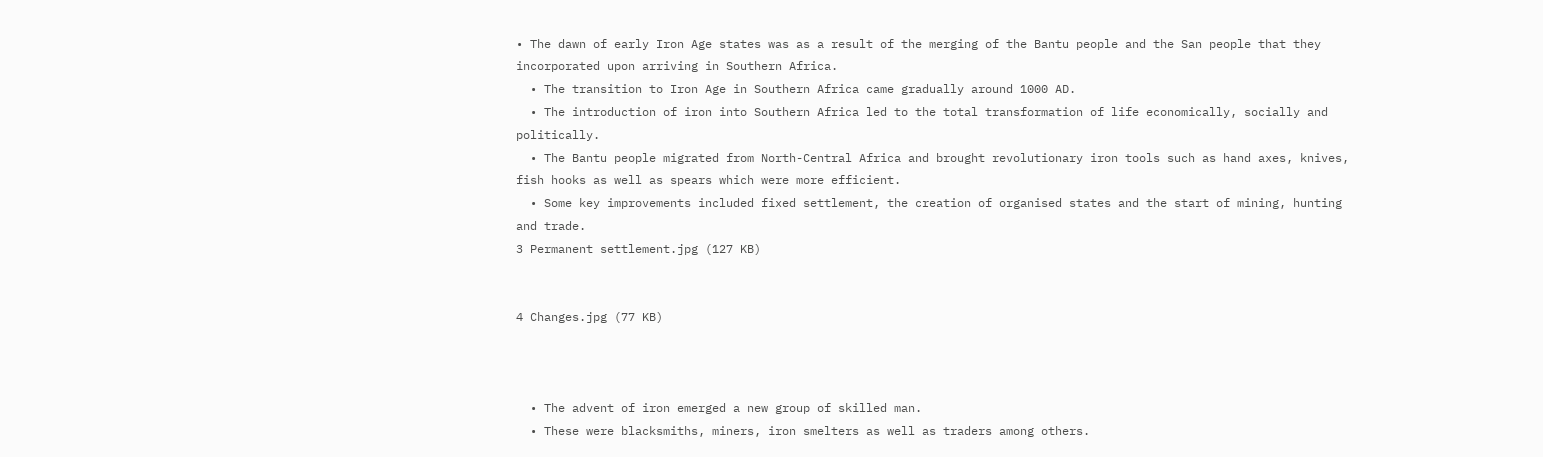• The dawn of early Iron Age states was as a result of the merging of the Bantu people and the San people that they incorporated upon arriving in Southern Africa.
  • The transition to Iron Age in Southern Africa came gradually around 1000 AD.
  • The introduction of iron into Southern Africa led to the total transformation of life economically, socially and politically.
  • The Bantu people migrated from North-Central Africa and brought revolutionary iron tools such as hand axes, knives, fish hooks as well as spears which were more efficient.
  • Some key improvements included fixed settlement, the creation of organised states and the start of mining, hunting and trade.
3 Permanent settlement.jpg (127 KB)


4 Changes.jpg (77 KB)



  • The advent of iron emerged a new group of skilled man.
  • These were blacksmiths, miners, iron smelters as well as traders among others.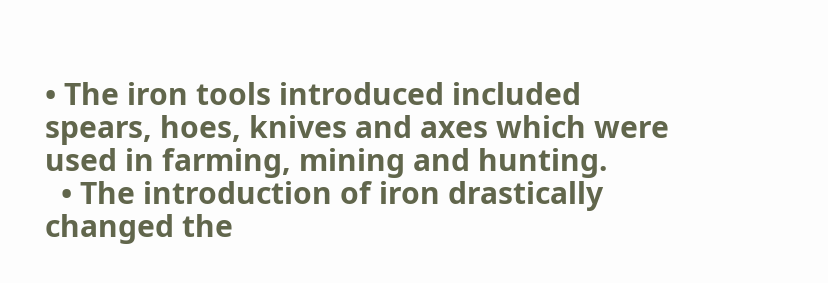• The iron tools introduced included spears, hoes, knives and axes which were used in farming, mining and hunting.
  • The introduction of iron drastically changed the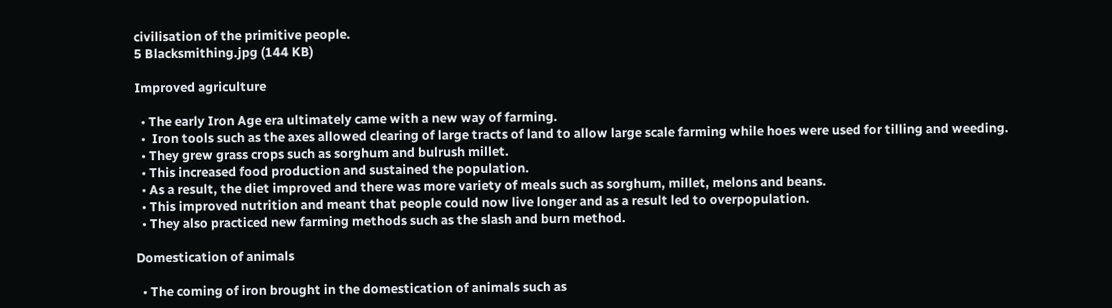civilisation of the primitive people.
5 Blacksmithing.jpg (144 KB)

Improved agriculture

  • The early Iron Age era ultimately came with a new way of farming.
  •  Iron tools such as the axes allowed clearing of large tracts of land to allow large scale farming while hoes were used for tilling and weeding.
  • They grew grass crops such as sorghum and bulrush millet.
  • This increased food production and sustained the population.
  • As a result, the diet improved and there was more variety of meals such as sorghum, millet, melons and beans.
  • This improved nutrition and meant that people could now live longer and as a result led to overpopulation.
  • They also practiced new farming methods such as the slash and burn method.

Domestication of animals

  • The coming of iron brought in the domestication of animals such as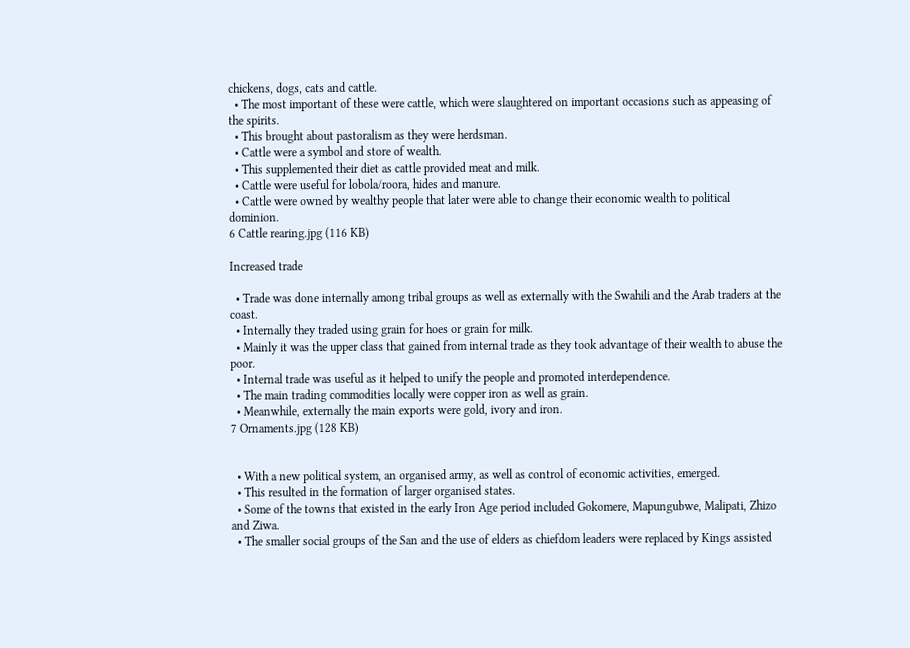chickens, dogs, cats and cattle.
  • The most important of these were cattle, which were slaughtered on important occasions such as appeasing of the spirits.
  • This brought about pastoralism as they were herdsman.
  • Cattle were a symbol and store of wealth.
  • This supplemented their diet as cattle provided meat and milk.
  • Cattle were useful for lobola/roora, hides and manure.
  • Cattle were owned by wealthy people that later were able to change their economic wealth to political dominion.
6 Cattle rearing.jpg (116 KB)

Increased trade

  • Trade was done internally among tribal groups as well as externally with the Swahili and the Arab traders at the coast.
  • Internally they traded using grain for hoes or grain for milk.
  • Mainly it was the upper class that gained from internal trade as they took advantage of their wealth to abuse the poor.
  • Internal trade was useful as it helped to unify the people and promoted interdependence.
  • The main trading commodities locally were copper iron as well as grain.
  • Meanwhile, externally the main exports were gold, ivory and iron.
7 Ornaments.jpg (128 KB)


  • With a new political system, an organised army, as well as control of economic activities, emerged.
  • This resulted in the formation of larger organised states.
  • Some of the towns that existed in the early Iron Age period included Gokomere, Mapungubwe, Malipati, Zhizo and Ziwa.
  • The smaller social groups of the San and the use of elders as chiefdom leaders were replaced by Kings assisted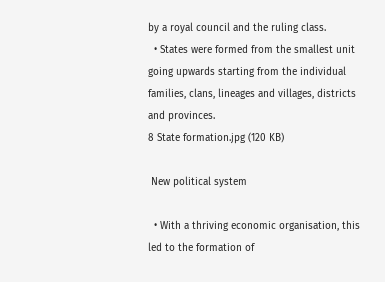by a royal council and the ruling class.
  • States were formed from the smallest unit going upwards starting from the individual families, clans, lineages and villages, districts and provinces.
8 State formation.jpg (120 KB)

 New political system

  • With a thriving economic organisation, this led to the formation of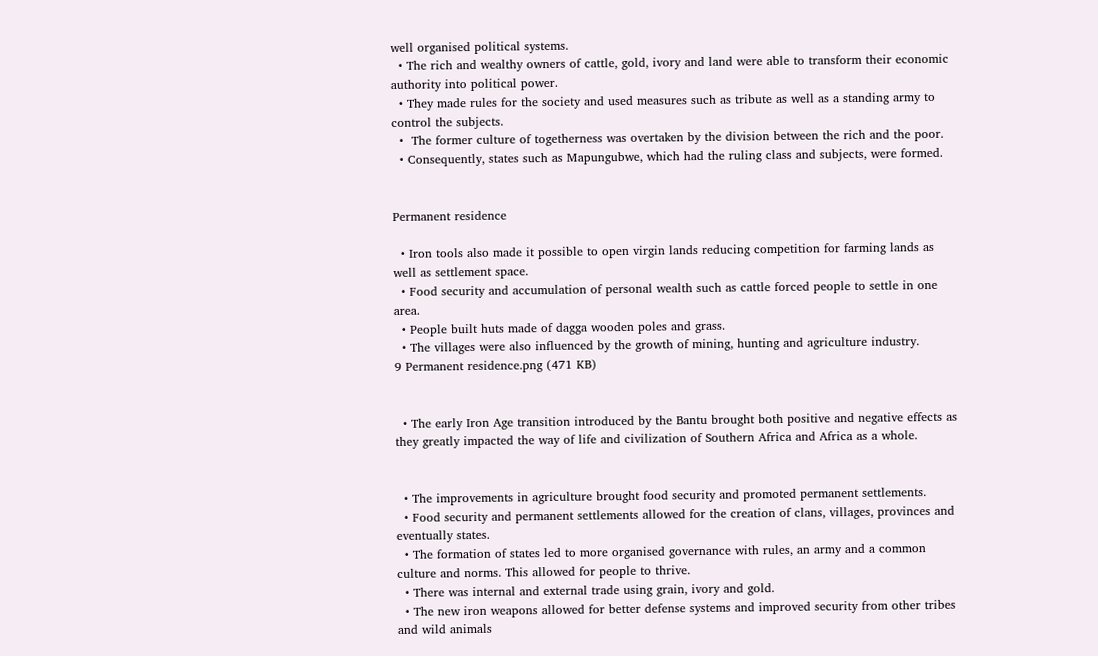well organised political systems.
  • The rich and wealthy owners of cattle, gold, ivory and land were able to transform their economic authority into political power.
  • They made rules for the society and used measures such as tribute as well as a standing army to control the subjects.
  •  The former culture of togetherness was overtaken by the division between the rich and the poor.
  • Consequently, states such as Mapungubwe, which had the ruling class and subjects, were formed.


Permanent residence

  • Iron tools also made it possible to open virgin lands reducing competition for farming lands as well as settlement space.
  • Food security and accumulation of personal wealth such as cattle forced people to settle in one area.
  • People built huts made of dagga wooden poles and grass.
  • The villages were also influenced by the growth of mining, hunting and agriculture industry.
9 Permanent residence.png (471 KB)


  • The early Iron Age transition introduced by the Bantu brought both positive and negative effects as they greatly impacted the way of life and civilization of Southern Africa and Africa as a whole.


  • The improvements in agriculture brought food security and promoted permanent settlements.
  • Food security and permanent settlements allowed for the creation of clans, villages, provinces and eventually states.
  • The formation of states led to more organised governance with rules, an army and a common culture and norms. This allowed for people to thrive.
  • There was internal and external trade using grain, ivory and gold.
  • The new iron weapons allowed for better defense systems and improved security from other tribes and wild animals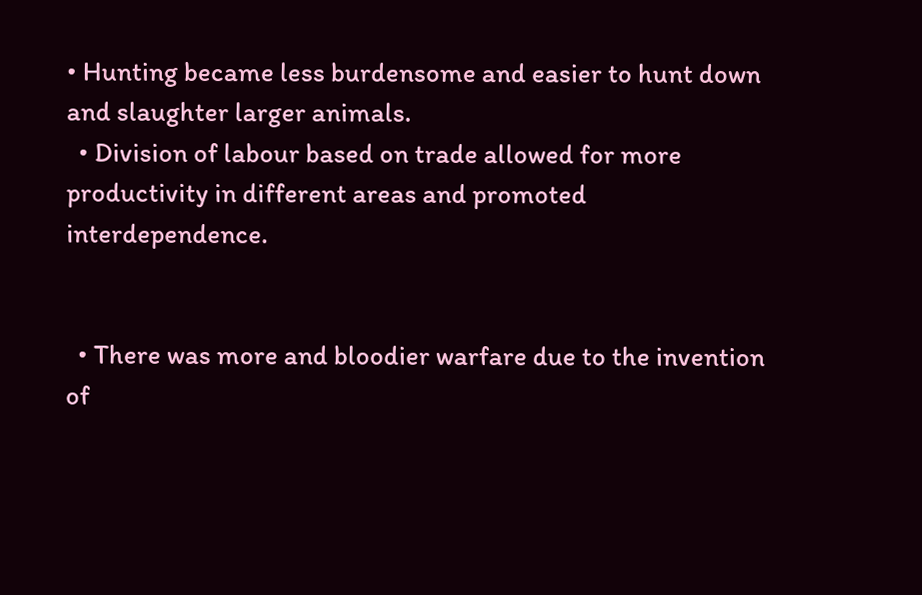• Hunting became less burdensome and easier to hunt down and slaughter larger animals.
  • Division of labour based on trade allowed for more productivity in different areas and promoted interdependence.


  • There was more and bloodier warfare due to the invention of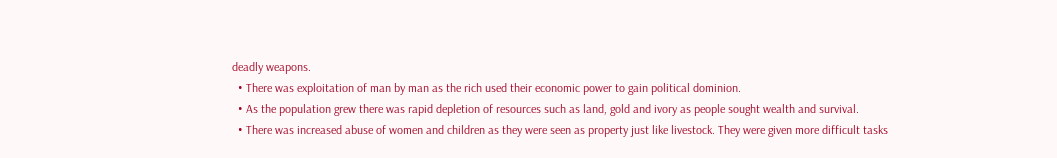deadly weapons.
  • There was exploitation of man by man as the rich used their economic power to gain political dominion.
  • As the population grew there was rapid depletion of resources such as land, gold and ivory as people sought wealth and survival.
  • There was increased abuse of women and children as they were seen as property just like livestock. They were given more difficult tasks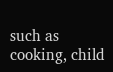such as cooking, child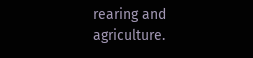rearing and agriculture.